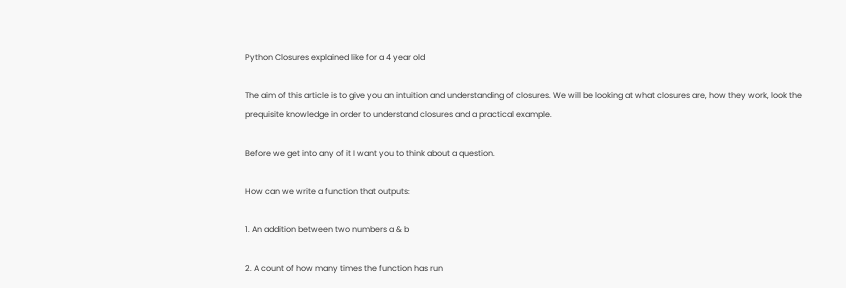Python Closures explained like for a 4 year old

The aim of this article is to give you an intuition and understanding of closures. We will be looking at what closures are, how they work, look the prequisite knowledge in order to understand closures and a practical example.

Before we get into any of it I want you to think about a question.

How can we write a function that outputs:

1. An addition between two numbers a & b

2. A count of how many times the function has run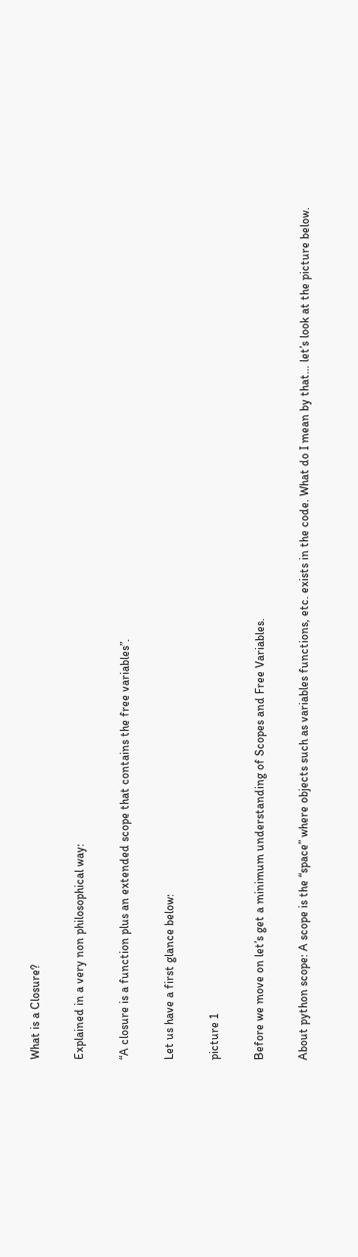What is a Closure?

Explained in a very non philosophical way:

“A closure is a function plus an extended scope that contains the free variables”.

Let us have a first glance below:

picture 1

Before we move on let’s get a minimum understanding of Scopes and Free Variables.

About python scope: A scope is the “space” where objects such as variables functions, etc. exists in the code. What do I mean by that… let’s look at the picture below.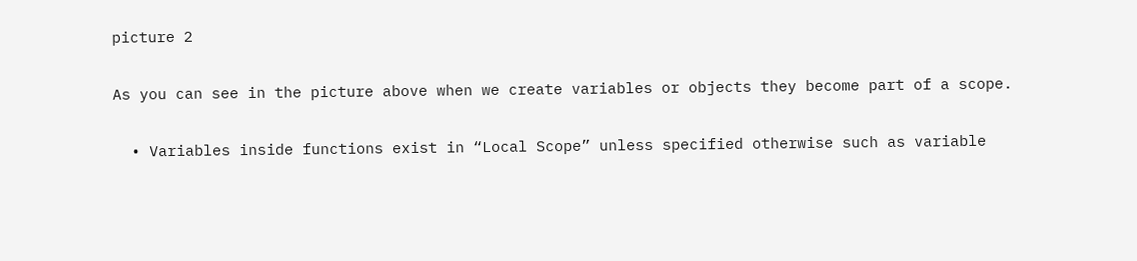picture 2

As you can see in the picture above when we create variables or objects they become part of a scope.

  • Variables inside functions exist in “Local Scope” unless specified otherwise such as variable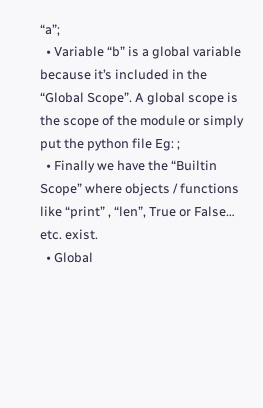“a”;
  • Variable “b” is a global variable because it’s included in the “Global Scope”. A global scope is the scope of the module or simply put the python file Eg: ;
  • Finally we have the “Builtin Scope” where objects / functions like “print” , “len”, True or False… etc. exist.
  • Global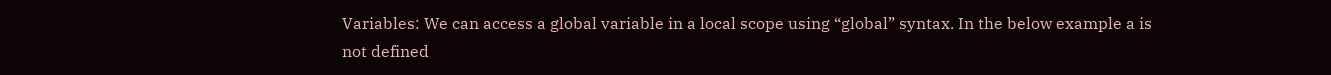Variables: We can access a global variable in a local scope using “global” syntax. In the below example a is not defined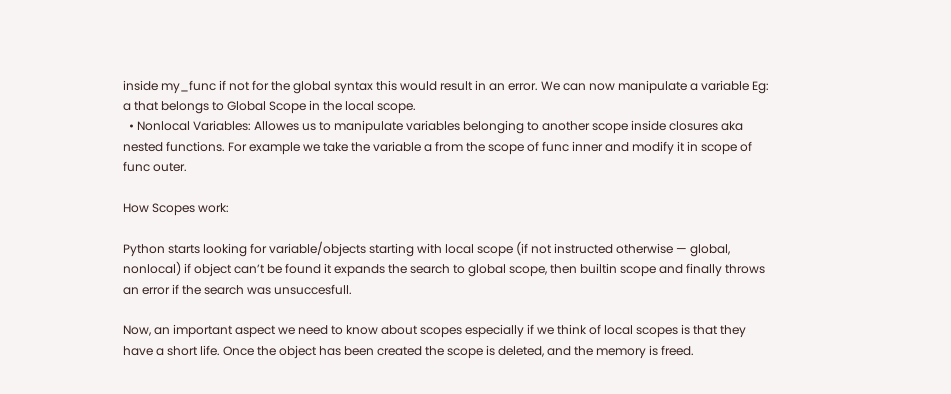inside my_func if not for the global syntax this would result in an error. We can now manipulate a variable Eg: a that belongs to Global Scope in the local scope.
  • Nonlocal Variables: Allowes us to manipulate variables belonging to another scope inside closures aka nested functions. For example we take the variable a from the scope of func inner and modify it in scope of func outer.

How Scopes work:

Python starts looking for variable/objects starting with local scope (if not instructed otherwise — global, nonlocal) if object can’t be found it expands the search to global scope, then builtin scope and finally throws an error if the search was unsuccesfull.

Now, an important aspect we need to know about scopes especially if we think of local scopes is that they have a short life. Once the object has been created the scope is deleted, and the memory is freed.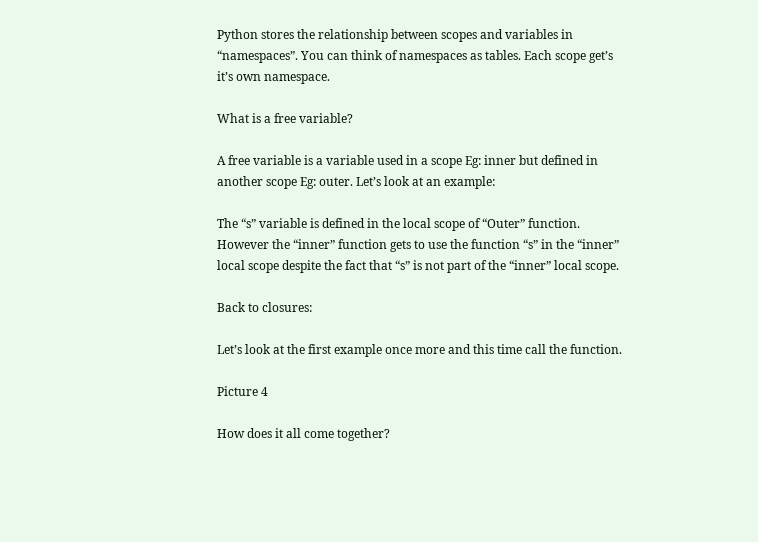Python stores the relationship between scopes and variables in “namespaces”. You can think of namespaces as tables. Each scope get’s it’s own namespace.

What is a free variable?

A free variable is a variable used in a scope Eg: inner but defined in another scope Eg: outer. Let’s look at an example:

The “s” variable is defined in the local scope of “Outer” function. However the “inner” function gets to use the function “s” in the “inner” local scope despite the fact that “s” is not part of the “inner” local scope.

Back to closures:

Let’s look at the first example once more and this time call the function.

Picture 4

How does it all come together?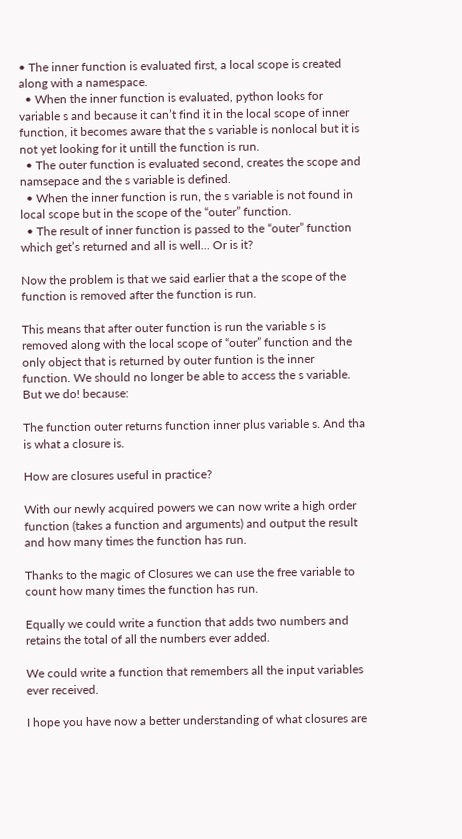• The inner function is evaluated first, a local scope is created along with a namespace.
  • When the inner function is evaluated, python looks for variable s and because it can’t find it in the local scope of inner function, it becomes aware that the s variable is nonlocal but it is not yet looking for it untill the function is run.
  • The outer function is evaluated second, creates the scope and namsepace and the s variable is defined.
  • When the inner function is run, the s variable is not found in local scope but in the scope of the “outer” function.
  • The result of inner function is passed to the “outer” function which get’s returned and all is well… Or is it?

Now the problem is that we said earlier that a the scope of the function is removed after the function is run.

This means that after outer function is run the variable s is removed along with the local scope of “outer” function and the only object that is returned by outer funtion is the inner function. We should no longer be able to access the s variable. But we do! because:

The function outer returns function inner plus variable s. And tha is what a closure is.

How are closures useful in practice?

With our newly acquired powers we can now write a high order function (takes a function and arguments) and output the result and how many times the function has run.

Thanks to the magic of Closures we can use the free variable to count how many times the function has run.

Equally we could write a function that adds two numbers and retains the total of all the numbers ever added.

We could write a function that remembers all the input variables ever received.

I hope you have now a better understanding of what closures are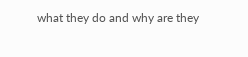what they do and why are they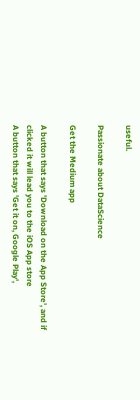useful.

Passionate about DataScience

Get the Medium app

A button that says 'Download on the App Store', and if clicked it will lead you to the iOS App store
A button that says 'Get it on, Google Play',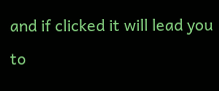and if clicked it will lead you to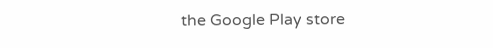the Google Play store